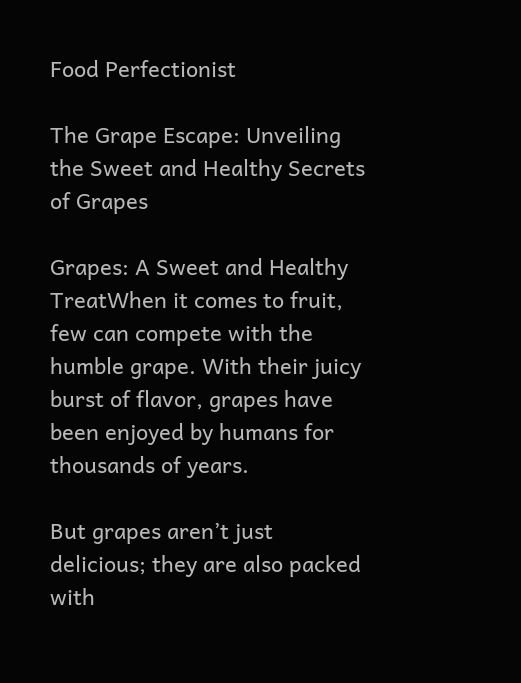Food Perfectionist

The Grape Escape: Unveiling the Sweet and Healthy Secrets of Grapes

Grapes: A Sweet and Healthy TreatWhen it comes to fruit, few can compete with the humble grape. With their juicy burst of flavor, grapes have been enjoyed by humans for thousands of years.

But grapes aren’t just delicious; they are also packed with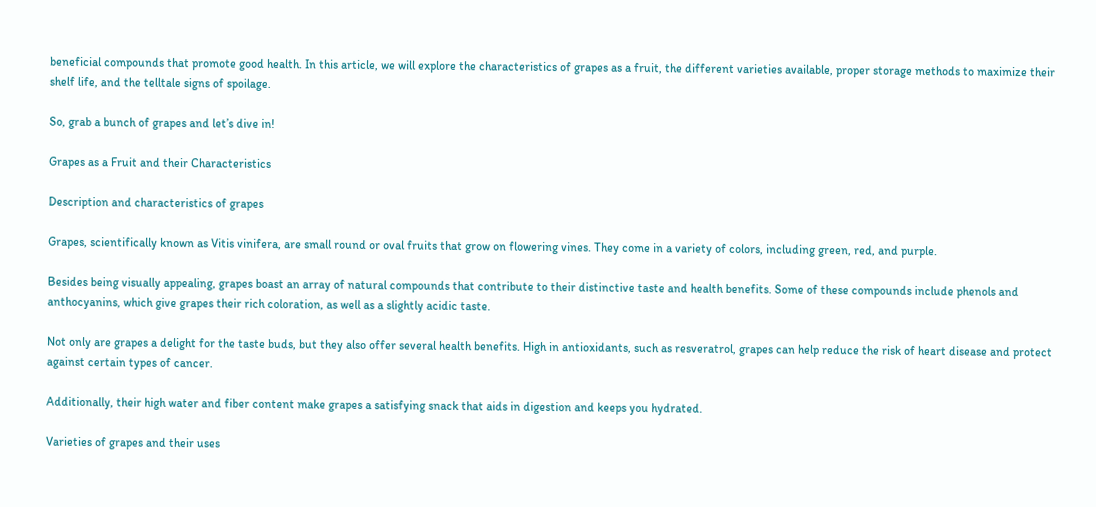beneficial compounds that promote good health. In this article, we will explore the characteristics of grapes as a fruit, the different varieties available, proper storage methods to maximize their shelf life, and the telltale signs of spoilage.

So, grab a bunch of grapes and let’s dive in!

Grapes as a Fruit and their Characteristics

Description and characteristics of grapes

Grapes, scientifically known as Vitis vinifera, are small round or oval fruits that grow on flowering vines. They come in a variety of colors, including green, red, and purple.

Besides being visually appealing, grapes boast an array of natural compounds that contribute to their distinctive taste and health benefits. Some of these compounds include phenols and anthocyanins, which give grapes their rich coloration, as well as a slightly acidic taste.

Not only are grapes a delight for the taste buds, but they also offer several health benefits. High in antioxidants, such as resveratrol, grapes can help reduce the risk of heart disease and protect against certain types of cancer.

Additionally, their high water and fiber content make grapes a satisfying snack that aids in digestion and keeps you hydrated.

Varieties of grapes and their uses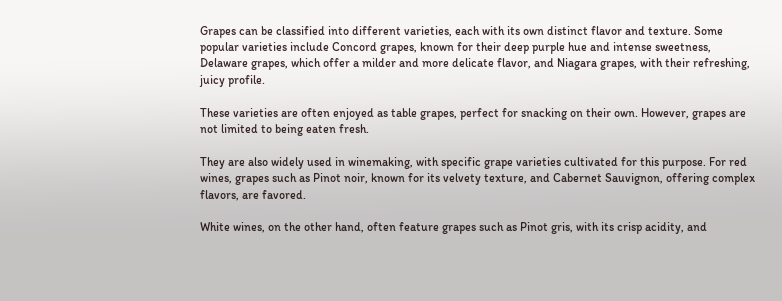Grapes can be classified into different varieties, each with its own distinct flavor and texture. Some popular varieties include Concord grapes, known for their deep purple hue and intense sweetness, Delaware grapes, which offer a milder and more delicate flavor, and Niagara grapes, with their refreshing, juicy profile.

These varieties are often enjoyed as table grapes, perfect for snacking on their own. However, grapes are not limited to being eaten fresh.

They are also widely used in winemaking, with specific grape varieties cultivated for this purpose. For red wines, grapes such as Pinot noir, known for its velvety texture, and Cabernet Sauvignon, offering complex flavors, are favored.

White wines, on the other hand, often feature grapes such as Pinot gris, with its crisp acidity, and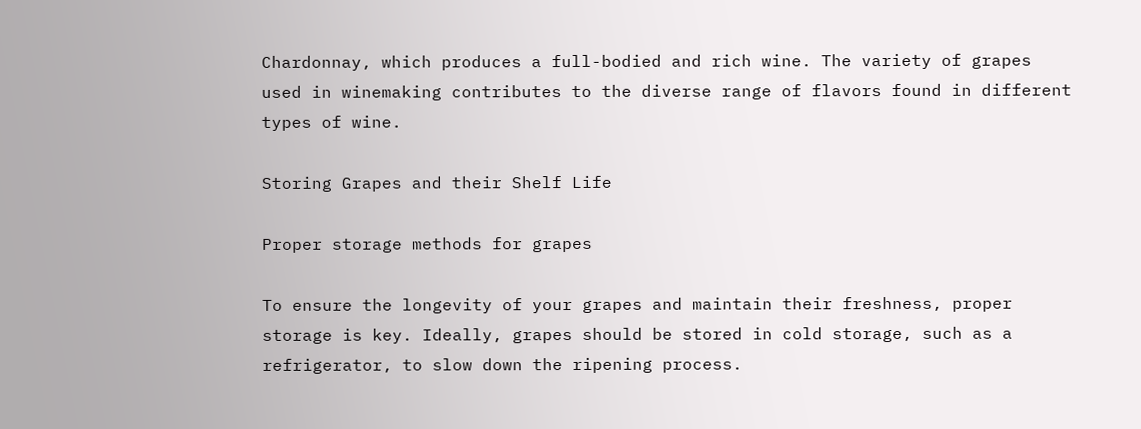Chardonnay, which produces a full-bodied and rich wine. The variety of grapes used in winemaking contributes to the diverse range of flavors found in different types of wine.

Storing Grapes and their Shelf Life

Proper storage methods for grapes

To ensure the longevity of your grapes and maintain their freshness, proper storage is key. Ideally, grapes should be stored in cold storage, such as a refrigerator, to slow down the ripening process.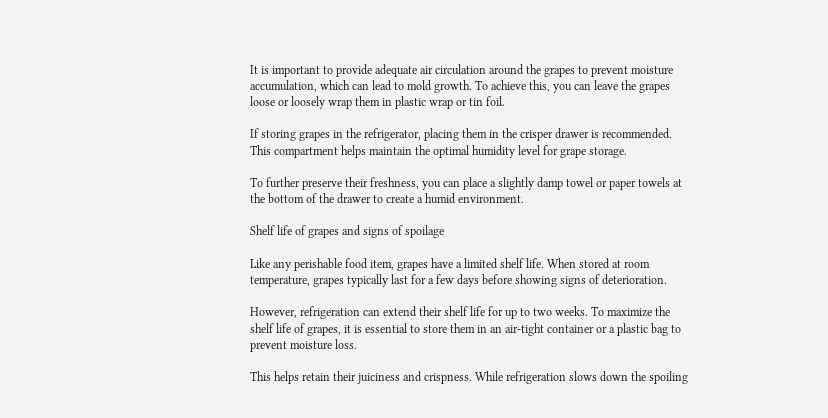It is important to provide adequate air circulation around the grapes to prevent moisture accumulation, which can lead to mold growth. To achieve this, you can leave the grapes loose or loosely wrap them in plastic wrap or tin foil.

If storing grapes in the refrigerator, placing them in the crisper drawer is recommended. This compartment helps maintain the optimal humidity level for grape storage.

To further preserve their freshness, you can place a slightly damp towel or paper towels at the bottom of the drawer to create a humid environment.

Shelf life of grapes and signs of spoilage

Like any perishable food item, grapes have a limited shelf life. When stored at room temperature, grapes typically last for a few days before showing signs of deterioration.

However, refrigeration can extend their shelf life for up to two weeks. To maximize the shelf life of grapes, it is essential to store them in an air-tight container or a plastic bag to prevent moisture loss.

This helps retain their juiciness and crispness. While refrigeration slows down the spoiling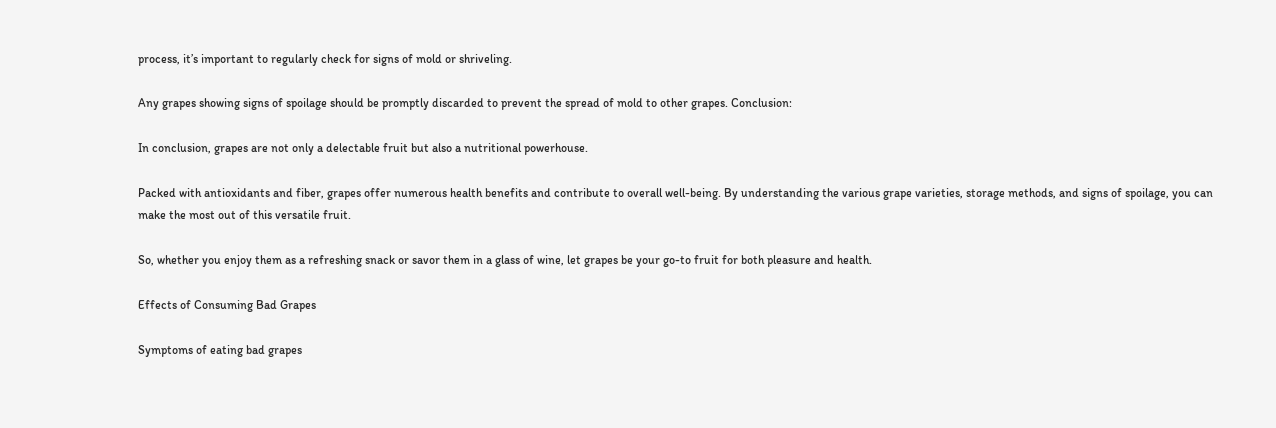process, it’s important to regularly check for signs of mold or shriveling.

Any grapes showing signs of spoilage should be promptly discarded to prevent the spread of mold to other grapes. Conclusion:

In conclusion, grapes are not only a delectable fruit but also a nutritional powerhouse.

Packed with antioxidants and fiber, grapes offer numerous health benefits and contribute to overall well-being. By understanding the various grape varieties, storage methods, and signs of spoilage, you can make the most out of this versatile fruit.

So, whether you enjoy them as a refreshing snack or savor them in a glass of wine, let grapes be your go-to fruit for both pleasure and health.

Effects of Consuming Bad Grapes

Symptoms of eating bad grapes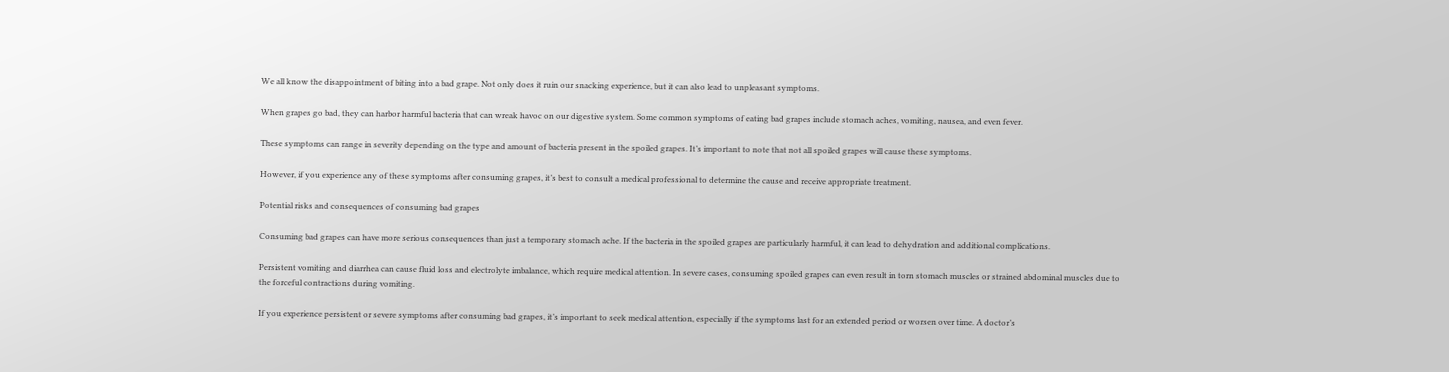We all know the disappointment of biting into a bad grape. Not only does it ruin our snacking experience, but it can also lead to unpleasant symptoms.

When grapes go bad, they can harbor harmful bacteria that can wreak havoc on our digestive system. Some common symptoms of eating bad grapes include stomach aches, vomiting, nausea, and even fever.

These symptoms can range in severity depending on the type and amount of bacteria present in the spoiled grapes. It’s important to note that not all spoiled grapes will cause these symptoms.

However, if you experience any of these symptoms after consuming grapes, it’s best to consult a medical professional to determine the cause and receive appropriate treatment.

Potential risks and consequences of consuming bad grapes

Consuming bad grapes can have more serious consequences than just a temporary stomach ache. If the bacteria in the spoiled grapes are particularly harmful, it can lead to dehydration and additional complications.

Persistent vomiting and diarrhea can cause fluid loss and electrolyte imbalance, which require medical attention. In severe cases, consuming spoiled grapes can even result in torn stomach muscles or strained abdominal muscles due to the forceful contractions during vomiting.

If you experience persistent or severe symptoms after consuming bad grapes, it’s important to seek medical attention, especially if the symptoms last for an extended period or worsen over time. A doctor’s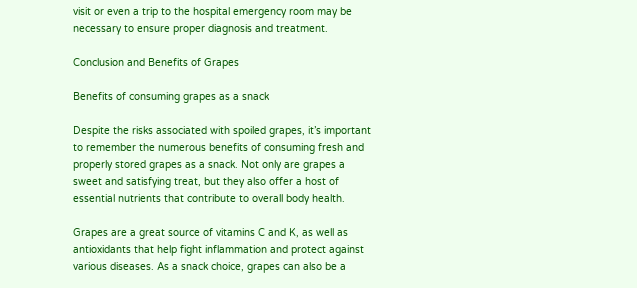visit or even a trip to the hospital emergency room may be necessary to ensure proper diagnosis and treatment.

Conclusion and Benefits of Grapes

Benefits of consuming grapes as a snack

Despite the risks associated with spoiled grapes, it’s important to remember the numerous benefits of consuming fresh and properly stored grapes as a snack. Not only are grapes a sweet and satisfying treat, but they also offer a host of essential nutrients that contribute to overall body health.

Grapes are a great source of vitamins C and K, as well as antioxidants that help fight inflammation and protect against various diseases. As a snack choice, grapes can also be a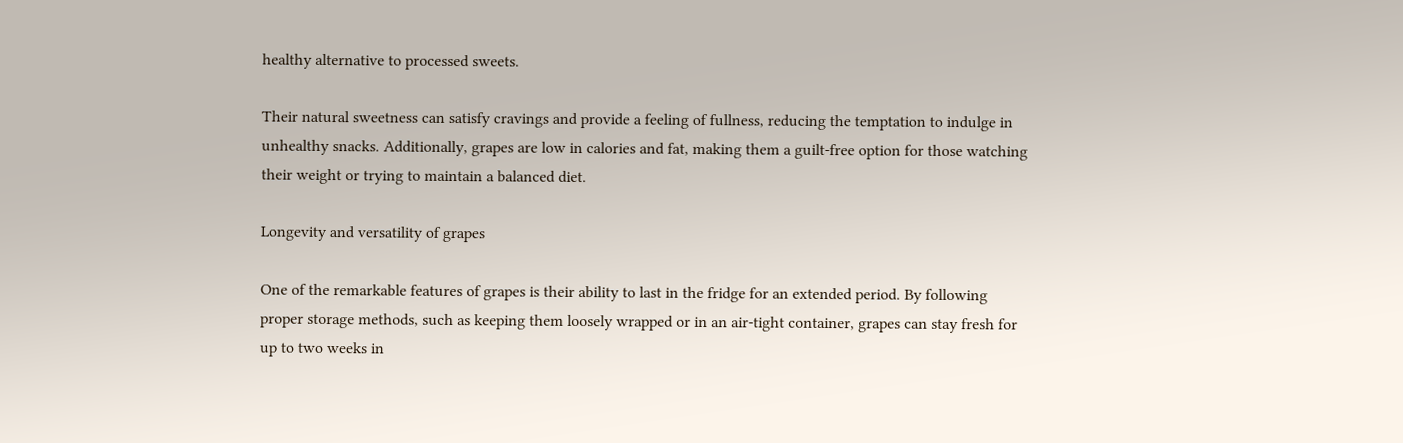healthy alternative to processed sweets.

Their natural sweetness can satisfy cravings and provide a feeling of fullness, reducing the temptation to indulge in unhealthy snacks. Additionally, grapes are low in calories and fat, making them a guilt-free option for those watching their weight or trying to maintain a balanced diet.

Longevity and versatility of grapes

One of the remarkable features of grapes is their ability to last in the fridge for an extended period. By following proper storage methods, such as keeping them loosely wrapped or in an air-tight container, grapes can stay fresh for up to two weeks in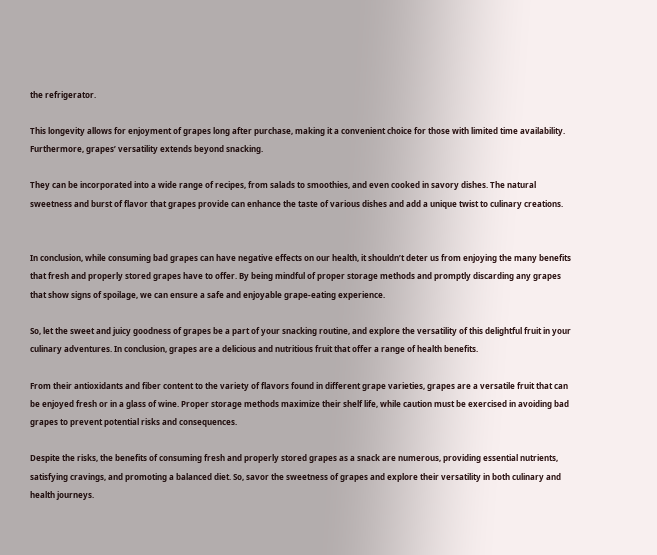the refrigerator.

This longevity allows for enjoyment of grapes long after purchase, making it a convenient choice for those with limited time availability. Furthermore, grapes’ versatility extends beyond snacking.

They can be incorporated into a wide range of recipes, from salads to smoothies, and even cooked in savory dishes. The natural sweetness and burst of flavor that grapes provide can enhance the taste of various dishes and add a unique twist to culinary creations.


In conclusion, while consuming bad grapes can have negative effects on our health, it shouldn’t deter us from enjoying the many benefits that fresh and properly stored grapes have to offer. By being mindful of proper storage methods and promptly discarding any grapes that show signs of spoilage, we can ensure a safe and enjoyable grape-eating experience.

So, let the sweet and juicy goodness of grapes be a part of your snacking routine, and explore the versatility of this delightful fruit in your culinary adventures. In conclusion, grapes are a delicious and nutritious fruit that offer a range of health benefits.

From their antioxidants and fiber content to the variety of flavors found in different grape varieties, grapes are a versatile fruit that can be enjoyed fresh or in a glass of wine. Proper storage methods maximize their shelf life, while caution must be exercised in avoiding bad grapes to prevent potential risks and consequences.

Despite the risks, the benefits of consuming fresh and properly stored grapes as a snack are numerous, providing essential nutrients, satisfying cravings, and promoting a balanced diet. So, savor the sweetness of grapes and explore their versatility in both culinary and health journeys.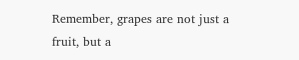Remember, grapes are not just a fruit, but a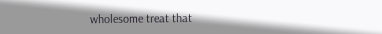wholesome treat that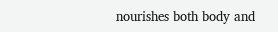nourishes both body and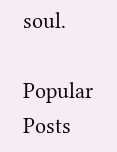soul.

Popular Posts